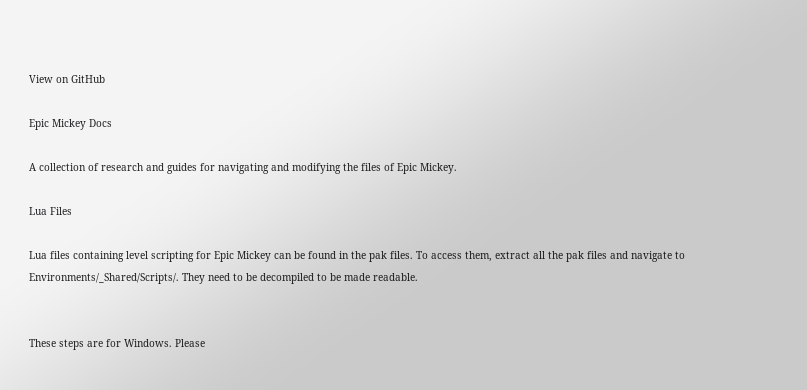View on GitHub

Epic Mickey Docs

A collection of research and guides for navigating and modifying the files of Epic Mickey.

Lua Files

Lua files containing level scripting for Epic Mickey can be found in the pak files. To access them, extract all the pak files and navigate to Environments/_Shared/Scripts/. They need to be decompiled to be made readable.


These steps are for Windows. Please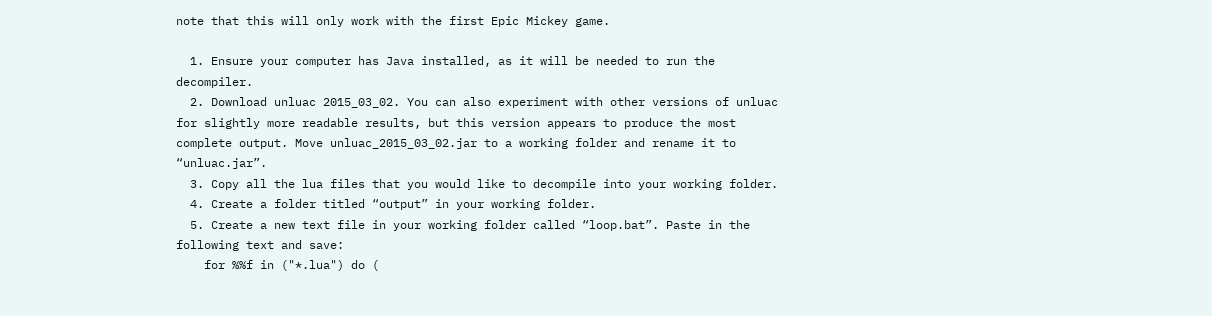note that this will only work with the first Epic Mickey game.

  1. Ensure your computer has Java installed, as it will be needed to run the decompiler.
  2. Download unluac 2015_03_02. You can also experiment with other versions of unluac for slightly more readable results, but this version appears to produce the most complete output. Move unluac_2015_03_02.jar to a working folder and rename it to “unluac.jar”.
  3. Copy all the lua files that you would like to decompile into your working folder.
  4. Create a folder titled “output” in your working folder.
  5. Create a new text file in your working folder called “loop.bat”. Paste in the following text and save:
    for %%f in ("*.lua") do (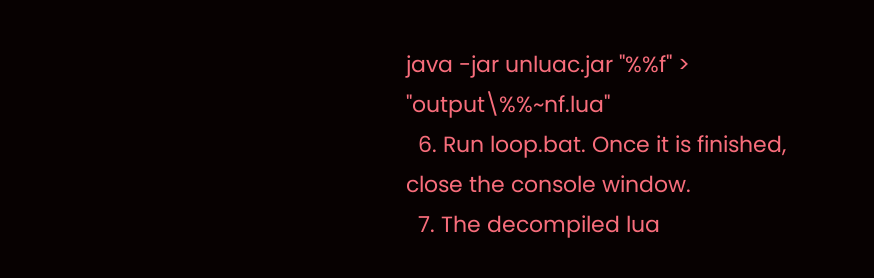java -jar unluac.jar "%%f" > "output\%%~nf.lua"
  6. Run loop.bat. Once it is finished, close the console window.
  7. The decompiled lua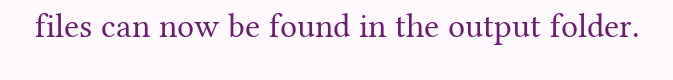files can now be found in the output folder.